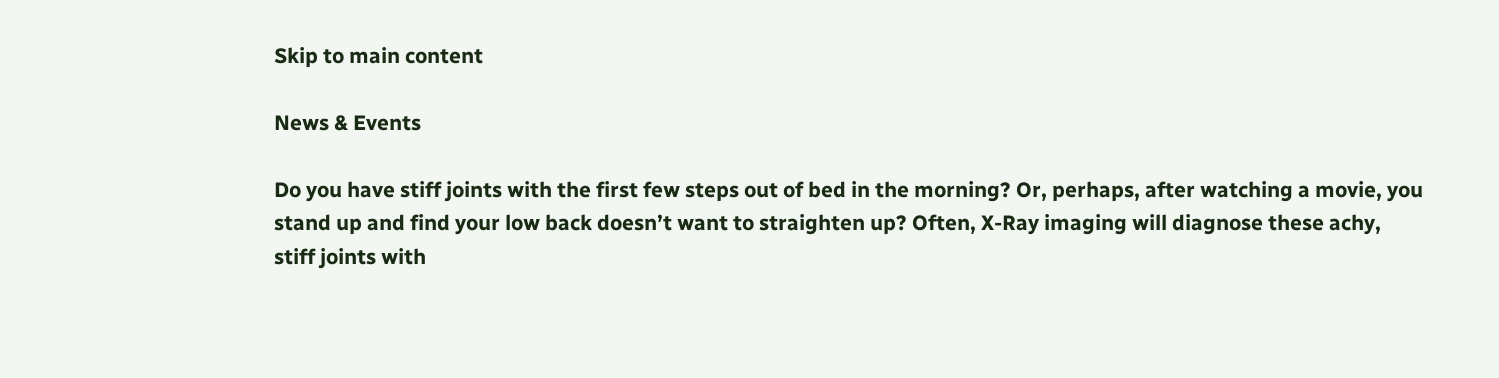Skip to main content

News & Events

Do you have stiff joints with the first few steps out of bed in the morning? Or, perhaps, after watching a movie, you stand up and find your low back doesn’t want to straighten up? Often, X-Ray imaging will diagnose these achy, stiff joints with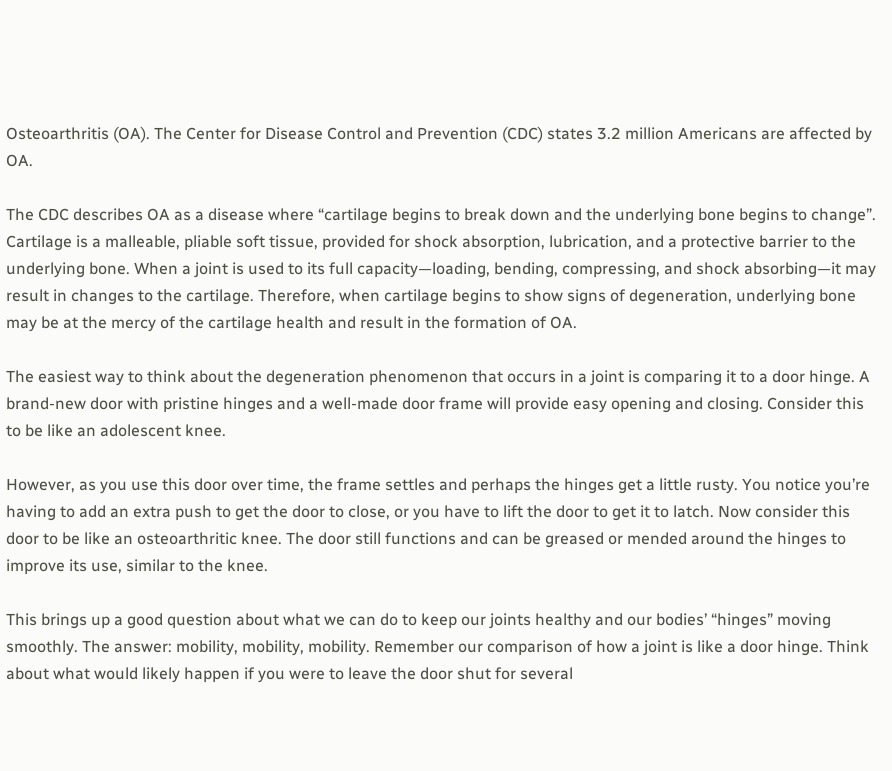Osteoarthritis (OA). The Center for Disease Control and Prevention (CDC) states 3.2 million Americans are affected by OA.

The CDC describes OA as a disease where “cartilage begins to break down and the underlying bone begins to change”. Cartilage is a malleable, pliable soft tissue, provided for shock absorption, lubrication, and a protective barrier to the underlying bone. When a joint is used to its full capacity—loading, bending, compressing, and shock absorbing—it may result in changes to the cartilage. Therefore, when cartilage begins to show signs of degeneration, underlying bone may be at the mercy of the cartilage health and result in the formation of OA.

The easiest way to think about the degeneration phenomenon that occurs in a joint is comparing it to a door hinge. A brand-new door with pristine hinges and a well-made door frame will provide easy opening and closing. Consider this to be like an adolescent knee.

However, as you use this door over time, the frame settles and perhaps the hinges get a little rusty. You notice you’re having to add an extra push to get the door to close, or you have to lift the door to get it to latch. Now consider this door to be like an osteoarthritic knee. The door still functions and can be greased or mended around the hinges to improve its use, similar to the knee.

This brings up a good question about what we can do to keep our joints healthy and our bodies’ “hinges” moving smoothly. The answer: mobility, mobility, mobility. Remember our comparison of how a joint is like a door hinge. Think about what would likely happen if you were to leave the door shut for several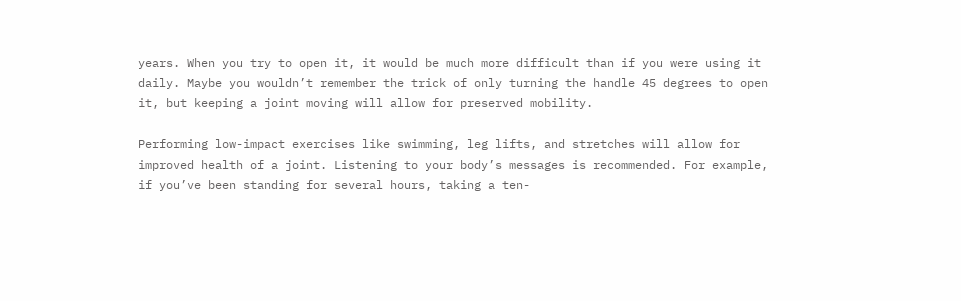years. When you try to open it, it would be much more difficult than if you were using it daily. Maybe you wouldn’t remember the trick of only turning the handle 45 degrees to open it, but keeping a joint moving will allow for preserved mobility.

Performing low-impact exercises like swimming, leg lifts, and stretches will allow for improved health of a joint. Listening to your body’s messages is recommended. For example, if you’ve been standing for several hours, taking a ten-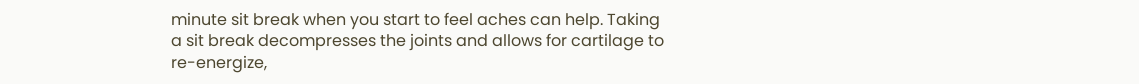minute sit break when you start to feel aches can help. Taking a sit break decompresses the joints and allows for cartilage to re-energize,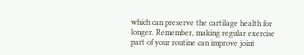which can preserve the cartilage health for longer. Remember, making regular exercise part of your routine can improve joint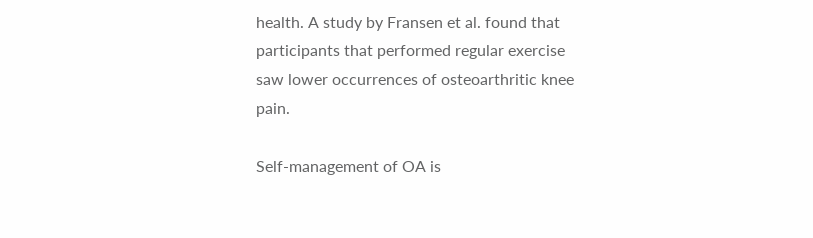health. A study by Fransen et al. found that participants that performed regular exercise saw lower occurrences of osteoarthritic knee pain.

Self-management of OA is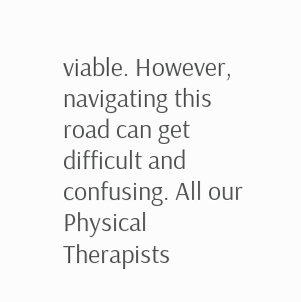viable. However, navigating this road can get difficult and confusing. All our Physical Therapists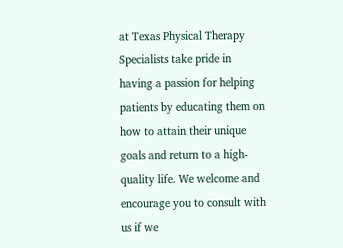at Texas Physical Therapy Specialists take pride in having a passion for helping patients by educating them on how to attain their unique goals and return to a high-quality life. We welcome and encourage you to consult with us if we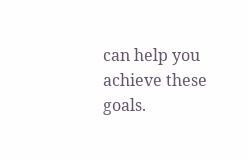can help you achieve these goals.